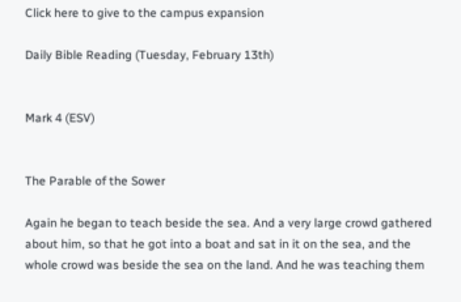Click here to give to the campus expansion

Daily Bible Reading (Tuesday, February 13th)


Mark 4 (ESV)


The Parable of the Sower

Again he began to teach beside the sea. And a very large crowd gathered about him, so that he got into a boat and sat in it on the sea, and the whole crowd was beside the sea on the land. And he was teaching them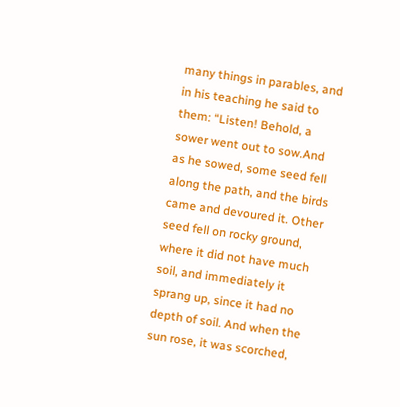many things in parables, and in his teaching he said to them: “Listen! Behold, a sower went out to sow.And as he sowed, some seed fell along the path, and the birds came and devoured it. Other seed fell on rocky ground, where it did not have much soil, and immediately it sprang up, since it had no depth of soil. And when the sun rose, it was scorched,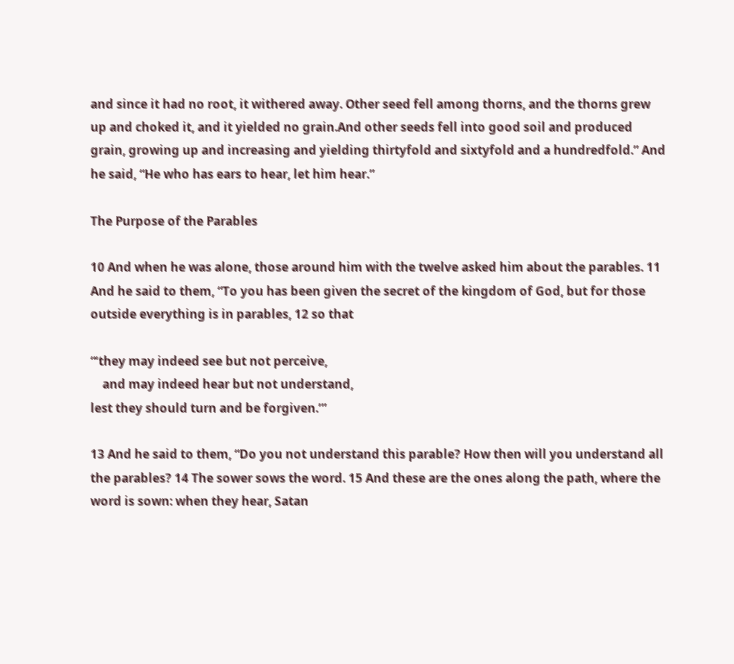and since it had no root, it withered away. Other seed fell among thorns, and the thorns grew up and choked it, and it yielded no grain.And other seeds fell into good soil and produced grain, growing up and increasing and yielding thirtyfold and sixtyfold and a hundredfold.” And he said, “He who has ears to hear, let him hear.”

The Purpose of the Parables

10 And when he was alone, those around him with the twelve asked him about the parables. 11 And he said to them, “To you has been given the secret of the kingdom of God, but for those outside everything is in parables, 12 so that

“‘they may indeed see but not perceive,
    and may indeed hear but not understand,
lest they should turn and be forgiven.’”

13 And he said to them, “Do you not understand this parable? How then will you understand all the parables? 14 The sower sows the word. 15 And these are the ones along the path, where the word is sown: when they hear, Satan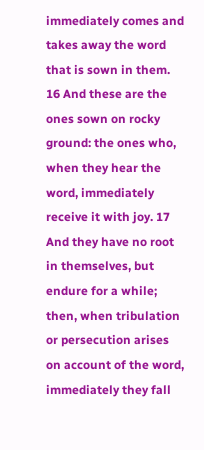immediately comes and takes away the word that is sown in them. 16 And these are the ones sown on rocky ground: the ones who, when they hear the word, immediately receive it with joy. 17 And they have no root in themselves, but endure for a while; then, when tribulation or persecution arises on account of the word, immediately they fall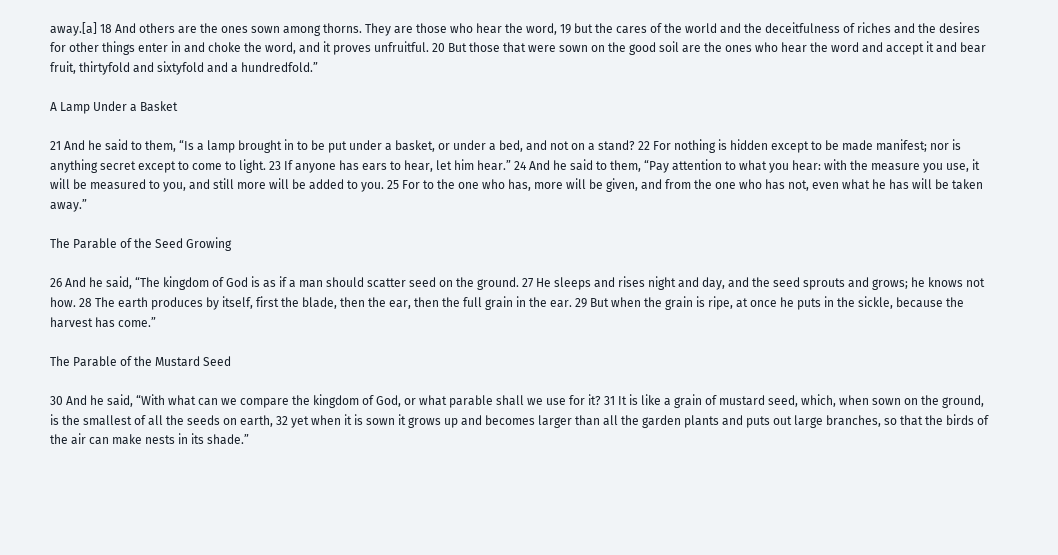away.[a] 18 And others are the ones sown among thorns. They are those who hear the word, 19 but the cares of the world and the deceitfulness of riches and the desires for other things enter in and choke the word, and it proves unfruitful. 20 But those that were sown on the good soil are the ones who hear the word and accept it and bear fruit, thirtyfold and sixtyfold and a hundredfold.”

A Lamp Under a Basket

21 And he said to them, “Is a lamp brought in to be put under a basket, or under a bed, and not on a stand? 22 For nothing is hidden except to be made manifest; nor is anything secret except to come to light. 23 If anyone has ears to hear, let him hear.” 24 And he said to them, “Pay attention to what you hear: with the measure you use, it will be measured to you, and still more will be added to you. 25 For to the one who has, more will be given, and from the one who has not, even what he has will be taken away.”

The Parable of the Seed Growing

26 And he said, “The kingdom of God is as if a man should scatter seed on the ground. 27 He sleeps and rises night and day, and the seed sprouts and grows; he knows not how. 28 The earth produces by itself, first the blade, then the ear, then the full grain in the ear. 29 But when the grain is ripe, at once he puts in the sickle, because the harvest has come.”

The Parable of the Mustard Seed

30 And he said, “With what can we compare the kingdom of God, or what parable shall we use for it? 31 It is like a grain of mustard seed, which, when sown on the ground, is the smallest of all the seeds on earth, 32 yet when it is sown it grows up and becomes larger than all the garden plants and puts out large branches, so that the birds of the air can make nests in its shade.”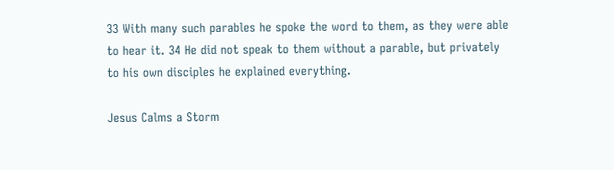33 With many such parables he spoke the word to them, as they were able to hear it. 34 He did not speak to them without a parable, but privately to his own disciples he explained everything.

Jesus Calms a Storm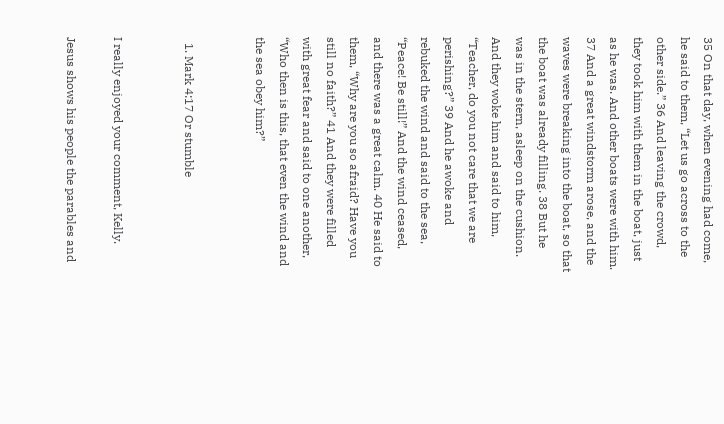35 On that day, when evening had come, he said to them, “Let us go across to the other side.” 36 And leaving the crowd, they took him with them in the boat, just as he was. And other boats were with him. 37 And a great windstorm arose, and the waves were breaking into the boat, so that the boat was already filling. 38 But he was in the stern, asleep on the cushion. And they woke him and said to him, “Teacher, do you not care that we are perishing?” 39 And he awoke and rebuked the wind and said to the sea, “Peace! Be still!” And the wind ceased, and there was a great calm. 40 He said to them, “Why are you so afraid? Have you still no faith?” 41 And they were filled with great fear and said to one another, “Who then is this, that even the wind and the sea obey him?”


  1. Mark 4:17 Or stumble


I really enjoyed your comment, Kelly.

Jesus shows his people the parables and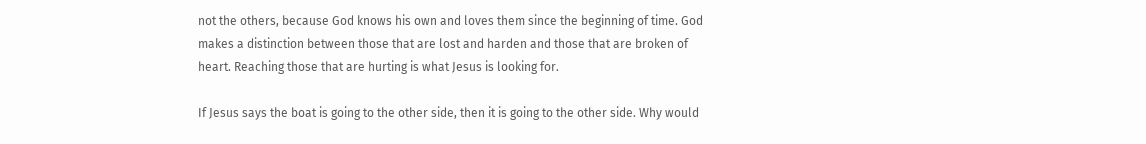not the others, because God knows his own and loves them since the beginning of time. God makes a distinction between those that are lost and harden and those that are broken of heart. Reaching those that are hurting is what Jesus is looking for.

If Jesus says the boat is going to the other side, then it is going to the other side. Why would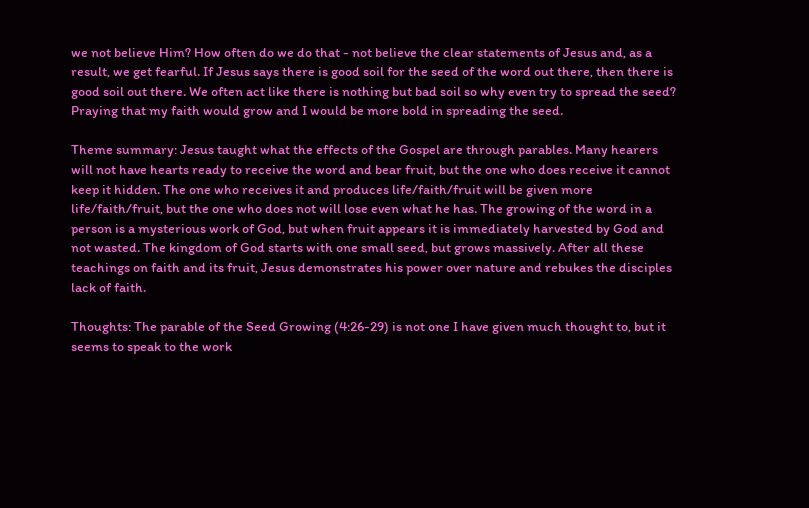we not believe Him? How often do we do that - not believe the clear statements of Jesus and, as a result, we get fearful. If Jesus says there is good soil for the seed of the word out there, then there is good soil out there. We often act like there is nothing but bad soil so why even try to spread the seed? Praying that my faith would grow and I would be more bold in spreading the seed.

Theme summary: Jesus taught what the effects of the Gospel are through parables. Many hearers will not have hearts ready to receive the word and bear fruit, but the one who does receive it cannot keep it hidden. The one who receives it and produces life/faith/fruit will be given more life/faith/fruit, but the one who does not will lose even what he has. The growing of the word in a person is a mysterious work of God, but when fruit appears it is immediately harvested by God and not wasted. The kingdom of God starts with one small seed, but grows massively. After all these teachings on faith and its fruit, Jesus demonstrates his power over nature and rebukes the disciples lack of faith.

Thoughts: The parable of the Seed Growing (4:26-29) is not one I have given much thought to, but it seems to speak to the work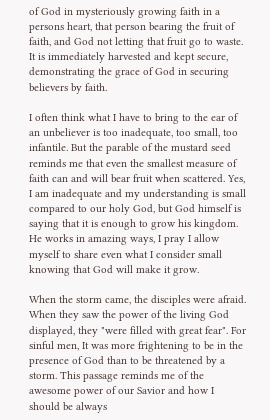of God in mysteriously growing faith in a persons heart, that person bearing the fruit of faith, and God not letting that fruit go to waste. It is immediately harvested and kept secure, demonstrating the grace of God in securing believers by faith.

I often think what I have to bring to the ear of an unbeliever is too inadequate, too small, too infantile. But the parable of the mustard seed reminds me that even the smallest measure of faith can and will bear fruit when scattered. Yes, I am inadequate and my understanding is small compared to our holy God, but God himself is saying that it is enough to grow his kingdom. He works in amazing ways, I pray I allow myself to share even what I consider small knowing that God will make it grow.

When the storm came, the disciples were afraid. When they saw the power of the living God displayed, they "were filled with great fear". For sinful men, It was more frightening to be in the presence of God than to be threatened by a storm. This passage reminds me of the awesome power of our Savior and how I should be always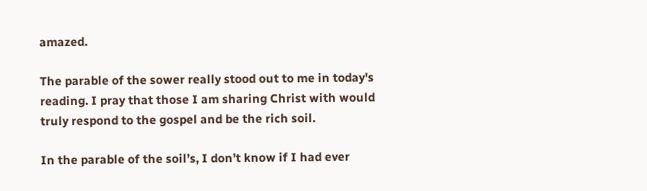amazed.

The parable of the sower really stood out to me in today's reading. I pray that those I am sharing Christ with would truly respond to the gospel and be the rich soil.

In the parable of the soil’s, I don’t know if I had ever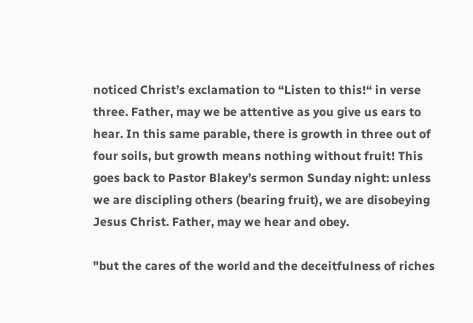noticed Christ’s exclamation to “Listen to this!“ in verse three. Father, may we be attentive as you give us ears to hear. In this same parable, there is growth in three out of four soils, but growth means nothing without fruit! This goes back to Pastor Blakey’s sermon Sunday night: unless we are discipling others (bearing fruit), we are disobeying Jesus Christ. Father, may we hear and obey.

"but the cares of the world and the deceitfulness of riches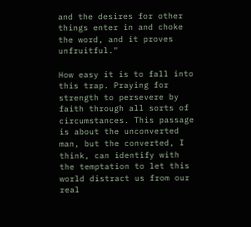and the desires for other things enter in and choke the word, and it proves unfruitful."

How easy it is to fall into this trap. Praying for strength to persevere by faith through all sorts of circumstances. This passage is about the unconverted man, but the converted, I think, can identify with the temptation to let this world distract us from our real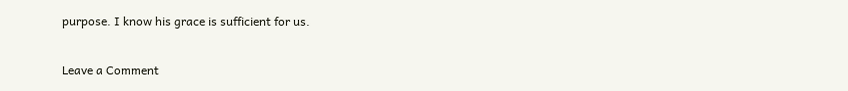purpose. I know his grace is sufficient for us.

Leave a Comment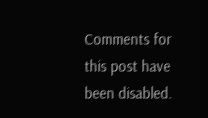Comments for this post have been disabled.